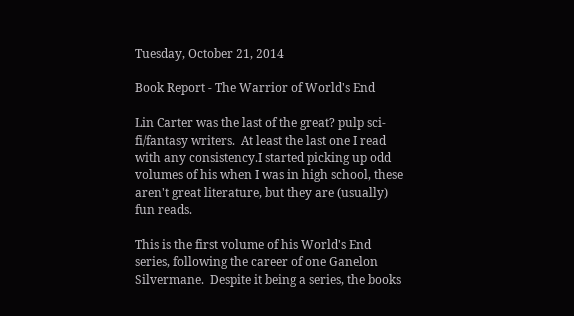Tuesday, October 21, 2014

Book Report - The Warrior of World's End

Lin Carter was the last of the great? pulp sci-fi/fantasy writers.  At least the last one I read with any consistency.I started picking up odd volumes of his when I was in high school, these aren't great literature, but they are (usually) fun reads.

This is the first volume of his World's End series, following the career of one Ganelon Silvermane.  Despite it being a series, the books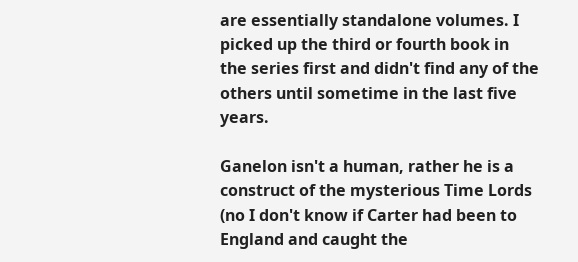are essentially standalone volumes. I picked up the third or fourth book in the series first and didn't find any of the others until sometime in the last five years.

Ganelon isn't a human, rather he is a construct of the mysterious Time Lords (no I don't know if Carter had been to England and caught the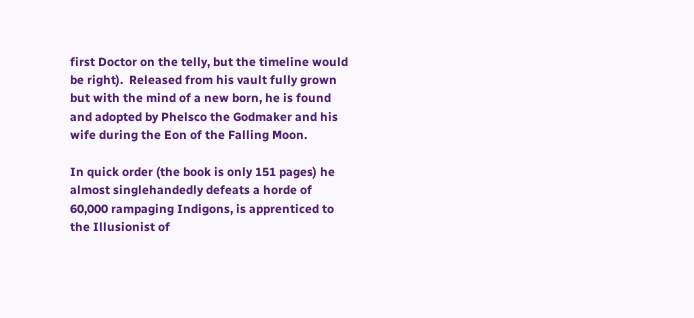first Doctor on the telly, but the timeline would be right).  Released from his vault fully grown but with the mind of a new born, he is found and adopted by Phelsco the Godmaker and his wife during the Eon of the Falling Moon.

In quick order (the book is only 151 pages) he almost singlehandedly defeats a horde of 60,000 rampaging Indigons, is apprenticed to the Illusionist of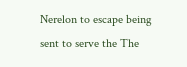Nerelon to escape being sent to serve the The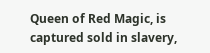Queen of Red Magic, is captured sold in slavery,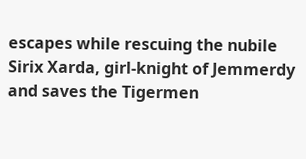escapes while rescuing the nubile Sirix Xarda, girl-knight of Jemmerdy and saves the Tigermen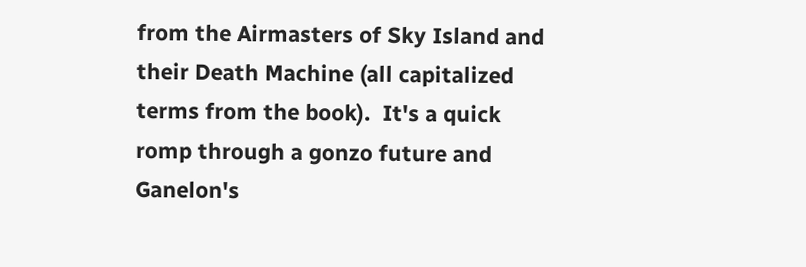from the Airmasters of Sky Island and their Death Machine (all capitalized terms from the book).  It's a quick romp through a gonzo future and Ganelon's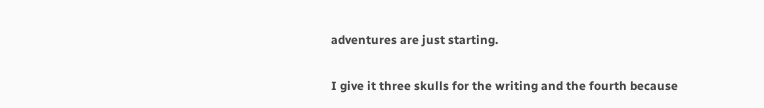adventures are just starting.

I give it three skulls for the writing and the fourth because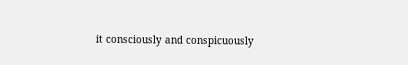it consciously and conspicuously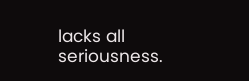lacks all seriousness.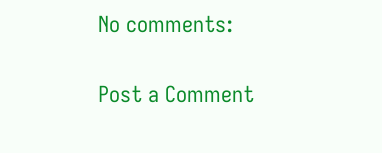No comments:

Post a Comment